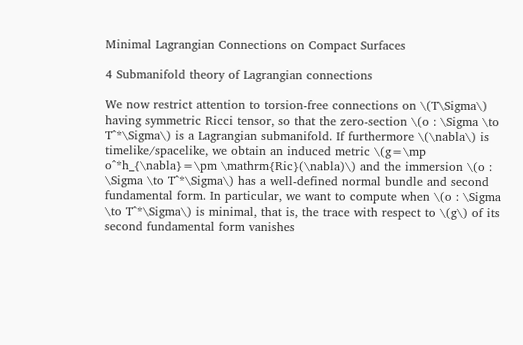Minimal Lagrangian Connections on Compact Surfaces

4 Submanifold theory of Lagrangian connections

We now restrict attention to torsion-free connections on \(T\Sigma\) having symmetric Ricci tensor, so that the zero-section \(o : \Sigma \to T^*\Sigma\) is a Lagrangian submanifold. If furthermore \(\nabla\) is timelike/spacelike, we obtain an induced metric \(g=\mp o^*h_{\nabla}=\pm \mathrm{Ric}(\nabla)\) and the immersion \(o : \Sigma \to T^*\Sigma\) has a well-defined normal bundle and second fundamental form. In particular, we want to compute when \(o : \Sigma \to T^*\Sigma\) is minimal, that is, the trace with respect to \(g\) of its second fundamental form vanishes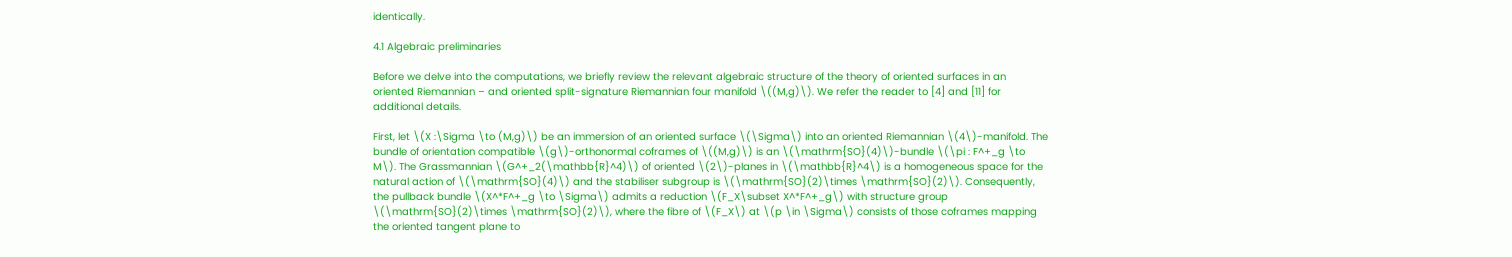identically.

4.1 Algebraic preliminaries

Before we delve into the computations, we briefly review the relevant algebraic structure of the theory of oriented surfaces in an oriented Riemannian – and oriented split-signature Riemannian four manifold \((M,g)\). We refer the reader to [4] and [11] for additional details.

First, let \(X :\Sigma \to (M,g)\) be an immersion of an oriented surface \(\Sigma\) into an oriented Riemannian \(4\)-manifold. The bundle of orientation compatible \(g\)-orthonormal coframes of \((M,g)\) is an \(\mathrm{SO}(4)\)-bundle \(\pi : F^+_g \to M\). The Grassmannian \(G^+_2(\mathbb{R}^4)\) of oriented \(2\)-planes in \(\mathbb{R}^4\) is a homogeneous space for the natural action of \(\mathrm{SO}(4)\) and the stabiliser subgroup is \(\mathrm{SO}(2)\times \mathrm{SO}(2)\). Consequently, the pullback bundle \(X^*F^+_g \to \Sigma\) admits a reduction \(F_X\subset X^*F^+_g\) with structure group \(\mathrm{SO}(2)\times \mathrm{SO}(2)\), where the fibre of \(F_X\) at \(p \in \Sigma\) consists of those coframes mapping the oriented tangent plane to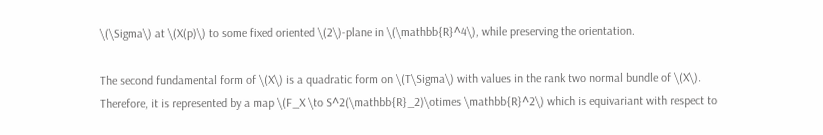\(\Sigma\) at \(X(p)\) to some fixed oriented \(2\)-plane in \(\mathbb{R}^4\), while preserving the orientation.

The second fundamental form of \(X\) is a quadratic form on \(T\Sigma\) with values in the rank two normal bundle of \(X\). Therefore, it is represented by a map \(F_X \to S^2(\mathbb{R}_2)\otimes \mathbb{R}^2\) which is equivariant with respect to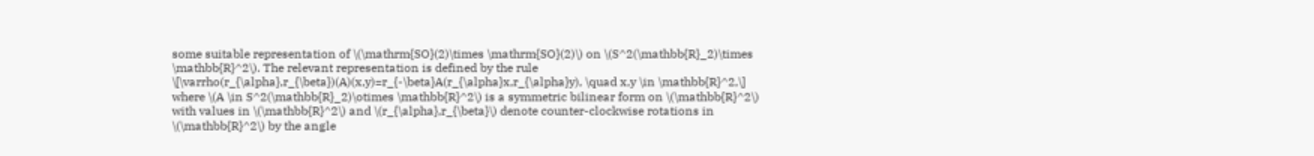some suitable representation of \(\mathrm{SO}(2)\times \mathrm{SO}(2)\) on \(S^2(\mathbb{R}_2)\times \mathbb{R}^2\). The relevant representation is defined by the rule \[\varrho(r_{\alpha},r_{\beta})(A)(x,y)=r_{-\beta}A(r_{\alpha}x,r_{\alpha}y), \quad x,y \in \mathbb{R}^2,\] where \(A \in S^2(\mathbb{R}_2)\otimes \mathbb{R}^2\) is a symmetric bilinear form on \(\mathbb{R}^2\) with values in \(\mathbb{R}^2\) and \(r_{\alpha},r_{\beta}\) denote counter-clockwise rotations in \(\mathbb{R}^2\) by the angle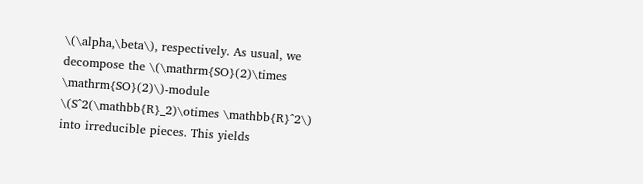\(\alpha,\beta\), respectively. As usual, we decompose the \(\mathrm{SO}(2)\times \mathrm{SO}(2)\)-module \(S^2(\mathbb{R}_2)\otimes \mathbb{R}^2\) into irreducible pieces. This yields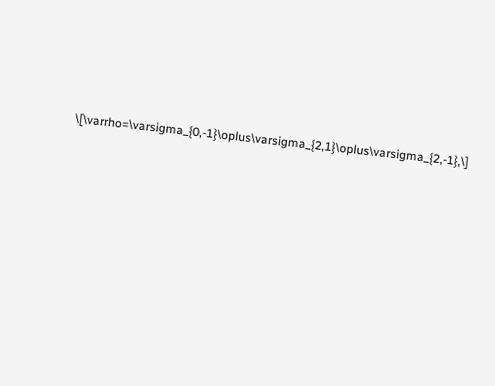\[\varrho=\varsigma_{0,-1}\oplus\varsigma_{2,1}\oplus\varsigma_{2,-1},\]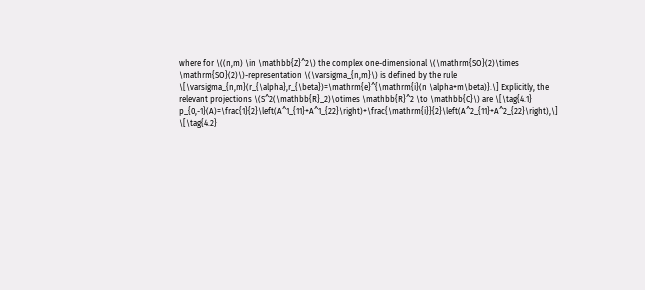where for \((n,m) \in \mathbb{Z}^2\) the complex one-dimensional \(\mathrm{SO}(2)\times \mathrm{SO}(2)\)-representation \(\varsigma_{n,m}\) is defined by the rule \[\varsigma_{n,m}(r_{\alpha},r_{\beta})=\mathrm{e}^{\mathrm{i}(n \alpha+m\beta)}.\] Explicitly, the relevant projections \(S^2(\mathbb{R}_2)\otimes \mathbb{R}^2 \to \mathbb{C}\) are \[\tag{4.1} p_{0,-1}(A)=\frac{1}{2}\left(A^1_{11}+A^1_{22}\right)+\frac{\mathrm{i}}{2}\left(A^2_{11}+A^2_{22}\right),\] \[\tag{4.2}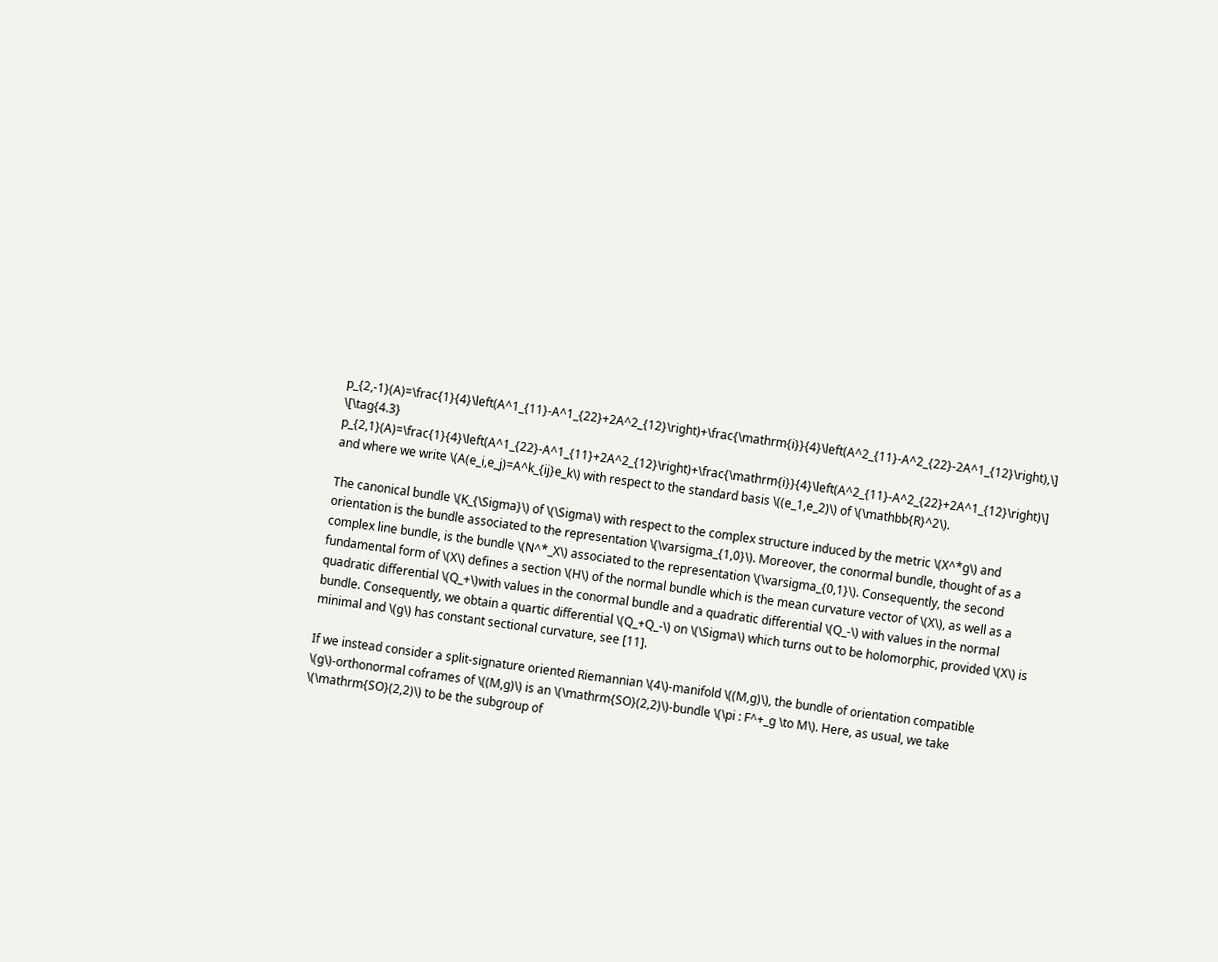p_{2,-1}(A)=\frac{1}{4}\left(A^1_{11}-A^1_{22}+2A^2_{12}\right)+\frac{\mathrm{i}}{4}\left(A^2_{11}-A^2_{22}-2A^1_{12}\right),\] \[\tag{4.3} p_{2,1}(A)=\frac{1}{4}\left(A^1_{22}-A^1_{11}+2A^2_{12}\right)+\frac{\mathrm{i}}{4}\left(A^2_{11}-A^2_{22}+2A^1_{12}\right)\] and where we write \(A(e_i,e_j)=A^k_{ij}e_k\) with respect to the standard basis \((e_1,e_2)\) of \(\mathbb{R}^2\).

The canonical bundle \(K_{\Sigma}\) of \(\Sigma\) with respect to the complex structure induced by the metric \(X^*g\) and orientation is the bundle associated to the representation \(\varsigma_{1,0}\). Moreover, the conormal bundle, thought of as a complex line bundle, is the bundle \(N^*_X\) associated to the representation \(\varsigma_{0,1}\). Consequently, the second fundamental form of \(X\) defines a section \(H\) of the normal bundle which is the mean curvature vector of \(X\), as well as a quadratic differential \(Q_+\)with values in the conormal bundle and a quadratic differential \(Q_-\) with values in the normal bundle. Consequently, we obtain a quartic differential \(Q_+Q_-\) on \(\Sigma\) which turns out to be holomorphic, provided \(X\) is minimal and \(g\) has constant sectional curvature, see [11].

If we instead consider a split-signature oriented Riemannian \(4\)-manifold \((M,g)\), the bundle of orientation compatible \(g\)-orthonormal coframes of \((M,g)\) is an \(\mathrm{SO}(2,2)\)-bundle \(\pi : F^+_g \to M\). Here, as usual, we take \(\mathrm{SO}(2,2)\) to be the subgroup of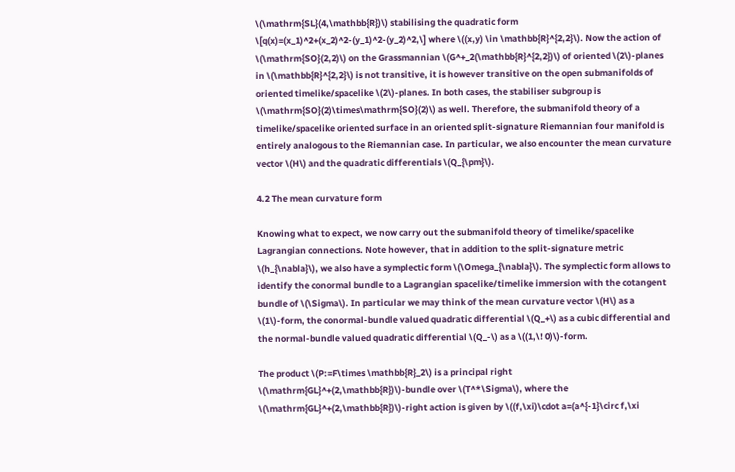\(\mathrm{SL}(4,\mathbb{R})\) stabilising the quadratic form \[q(x)=(x_1)^2+(x_2)^2-(y_1)^2-(y_2)^2,\] where \((x,y) \in \mathbb{R}^{2,2}\). Now the action of \(\mathrm{SO}(2,2)\) on the Grassmannian \(G^+_2(\mathbb{R}^{2,2})\) of oriented \(2\)-planes in \(\mathbb{R}^{2,2}\) is not transitive, it is however transitive on the open submanifolds of oriented timelike/spacelike \(2\)-planes. In both cases, the stabiliser subgroup is \(\mathrm{SO}(2)\times\mathrm{SO}(2)\) as well. Therefore, the submanifold theory of a timelike/spacelike oriented surface in an oriented split-signature Riemannian four manifold is entirely analogous to the Riemannian case. In particular, we also encounter the mean curvature vector \(H\) and the quadratic differentials \(Q_{\pm}\).

4.2 The mean curvature form

Knowing what to expect, we now carry out the submanifold theory of timelike/spacelike Lagrangian connections. Note however, that in addition to the split-signature metric \(h_{\nabla}\), we also have a symplectic form \(\Omega_{\nabla}\). The symplectic form allows to identify the conormal bundle to a Lagrangian spacelike/timelike immersion with the cotangent bundle of \(\Sigma\). In particular we may think of the mean curvature vector \(H\) as a \(1\)-form, the conormal-bundle valued quadratic differential \(Q_+\) as a cubic differential and the normal-bundle valued quadratic differential \(Q_-\) as a \((1,\! 0)\)-form.

The product \(P:=F\times \mathbb{R}_2\) is a principal right \(\mathrm{GL}^+(2,\mathbb{R})\)-bundle over \(T^*\Sigma\), where the \(\mathrm{GL}^+(2,\mathbb{R})\)-right action is given by \((f,\xi)\cdot a=(a^{-1}\circ f,\xi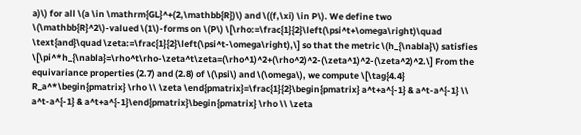a)\) for all \(a \in \mathrm{GL}^+(2,\mathbb{R})\) and \((f,\xi) \in P\). We define two \(\mathbb{R}^2\)-valued \(1\)-forms on \(P\) \[\rho:=\frac{1}{2}\left(\psi^t+\omega\right)\quad \text{and}\quad \zeta:=\frac{1}{2}\left(\psi^t-\omega\right),\] so that the metric \(h_{\nabla}\) satisfies \[\pi^*h_{\nabla}=\rho^t\rho-\zeta^t\zeta=(\rho^1)^2+(\rho^2)^2-(\zeta^1)^2-(\zeta^2)^2.\] From the equivariance properties (2.7) and (2.8) of \(\psi\) and \(\omega\), we compute \[\tag{4.4} R_a^*\begin{pmatrix} \rho \\ \zeta \end{pmatrix}=\frac{1}{2}\begin{pmatrix} a^t+a^{-1} & a^t-a^{-1} \\ a^t-a^{-1} & a^t+a^{-1}\end{pmatrix}\begin{pmatrix} \rho \\ \zeta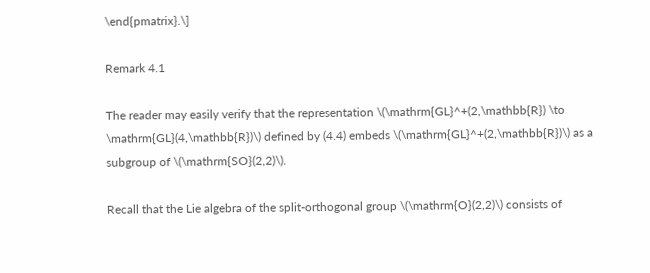\end{pmatrix}.\]

Remark 4.1

The reader may easily verify that the representation \(\mathrm{GL}^+(2,\mathbb{R}) \to \mathrm{GL}(4,\mathbb{R})\) defined by (4.4) embeds \(\mathrm{GL}^+(2,\mathbb{R})\) as a subgroup of \(\mathrm{SO}(2,2)\).

Recall that the Lie algebra of the split-orthogonal group \(\mathrm{O}(2,2)\) consists of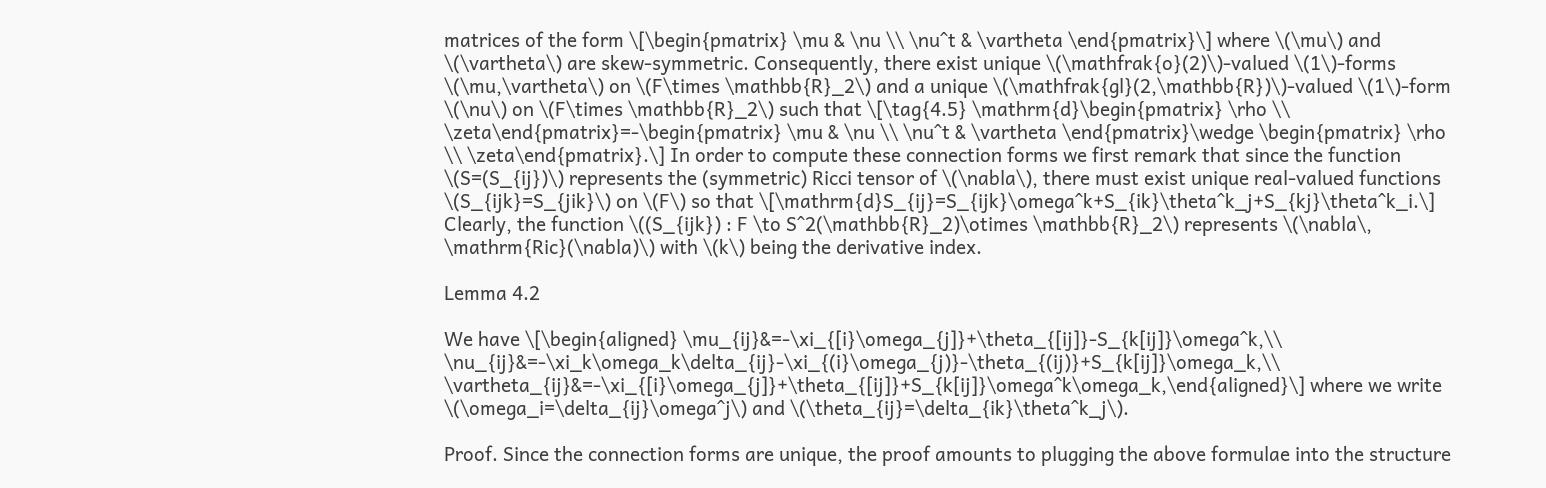matrices of the form \[\begin{pmatrix} \mu & \nu \\ \nu^t & \vartheta \end{pmatrix}\] where \(\mu\) and \(\vartheta\) are skew-symmetric. Consequently, there exist unique \(\mathfrak{o}(2)\)-valued \(1\)-forms \(\mu,\vartheta\) on \(F\times \mathbb{R}_2\) and a unique \(\mathfrak{gl}(2,\mathbb{R})\)-valued \(1\)-form \(\nu\) on \(F\times \mathbb{R}_2\) such that \[\tag{4.5} \mathrm{d}\begin{pmatrix} \rho \\ \zeta\end{pmatrix}=-\begin{pmatrix} \mu & \nu \\ \nu^t & \vartheta \end{pmatrix}\wedge \begin{pmatrix} \rho \\ \zeta\end{pmatrix}.\] In order to compute these connection forms we first remark that since the function \(S=(S_{ij})\) represents the (symmetric) Ricci tensor of \(\nabla\), there must exist unique real-valued functions \(S_{ijk}=S_{jik}\) on \(F\) so that \[\mathrm{d}S_{ij}=S_{ijk}\omega^k+S_{ik}\theta^k_j+S_{kj}\theta^k_i.\] Clearly, the function \((S_{ijk}) : F \to S^2(\mathbb{R}_2)\otimes \mathbb{R}_2\) represents \(\nabla\, \mathrm{Ric}(\nabla)\) with \(k\) being the derivative index.

Lemma 4.2

We have \[\begin{aligned} \mu_{ij}&=-\xi_{[i}\omega_{j]}+\theta_{[ij]}-S_{k[ij]}\omega^k,\\ \nu_{ij}&=-\xi_k\omega_k\delta_{ij}-\xi_{(i}\omega_{j)}-\theta_{(ij)}+S_{k[ij]}\omega_k,\\ \vartheta_{ij}&=-\xi_{[i}\omega_{j]}+\theta_{[ij]}+S_{k[ij]}\omega^k\omega_k,\end{aligned}\] where we write \(\omega_i=\delta_{ij}\omega^j\) and \(\theta_{ij}=\delta_{ik}\theta^k_j\).

Proof. Since the connection forms are unique, the proof amounts to plugging the above formulae into the structure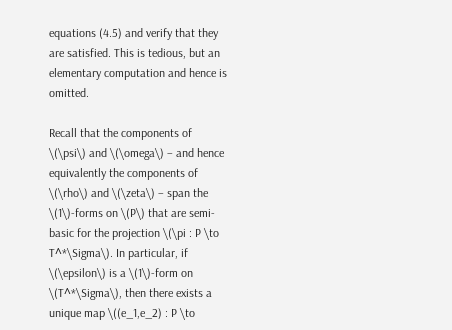equations (4.5) and verify that they are satisfied. This is tedious, but an elementary computation and hence is omitted.

Recall that the components of \(\psi\) and \(\omega\) – and hence equivalently the components of \(\rho\) and \(\zeta\) – span the \(1\)-forms on \(P\) that are semi-basic for the projection \(\pi : P \to T^*\Sigma\). In particular, if \(\epsilon\) is a \(1\)-form on \(T^*\Sigma\), then there exists a unique map \((e_1,e_2) : P \to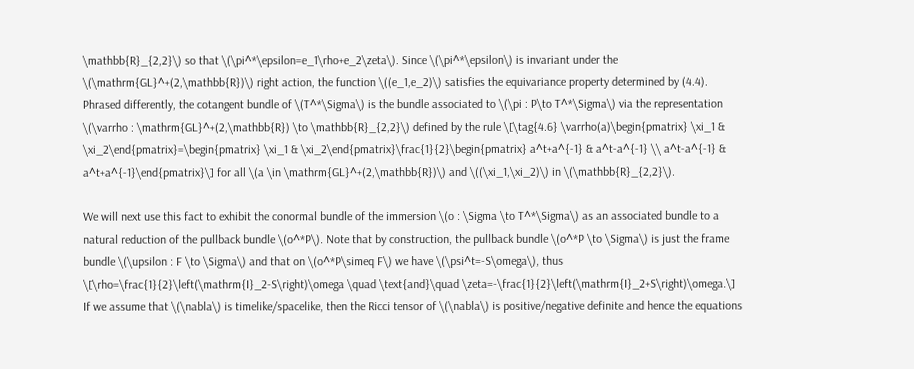\mathbb{R}_{2,2}\) so that \(\pi^*\epsilon=e_1\rho+e_2\zeta\). Since \(\pi^*\epsilon\) is invariant under the \(\mathrm{GL}^+(2,\mathbb{R})\) right action, the function \((e_1,e_2)\) satisfies the equivariance property determined by (4.4). Phrased differently, the cotangent bundle of \(T^*\Sigma\) is the bundle associated to \(\pi : P\to T^*\Sigma\) via the representation \(\varrho : \mathrm{GL}^+(2,\mathbb{R}) \to \mathbb{R}_{2,2}\) defined by the rule \[\tag{4.6} \varrho(a)\begin{pmatrix} \xi_1 & \xi_2\end{pmatrix}=\begin{pmatrix} \xi_1 & \xi_2\end{pmatrix}\frac{1}{2}\begin{pmatrix} a^t+a^{-1} & a^t-a^{-1} \\ a^t-a^{-1} & a^t+a^{-1}\end{pmatrix}\] for all \(a \in \mathrm{GL}^+(2,\mathbb{R})\) and \((\xi_1,\xi_2)\) in \(\mathbb{R}_{2,2}\).

We will next use this fact to exhibit the conormal bundle of the immersion \(o : \Sigma \to T^*\Sigma\) as an associated bundle to a natural reduction of the pullback bundle \(o^*P\). Note that by construction, the pullback bundle \(o^*P \to \Sigma\) is just the frame bundle \(\upsilon : F \to \Sigma\) and that on \(o^*P\simeq F\) we have \(\psi^t=-S\omega\), thus \[\rho=\frac{1}{2}\left(\mathrm{I}_2-S\right)\omega \quad \text{and}\quad \zeta=-\frac{1}{2}\left(\mathrm{I}_2+S\right)\omega.\] If we assume that \(\nabla\) is timelike/spacelike, then the Ricci tensor of \(\nabla\) is positive/negative definite and hence the equations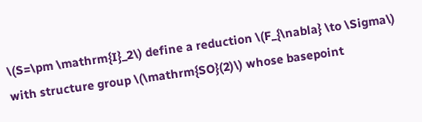\(S=\pm \mathrm{I}_2\) define a reduction \(F_{\nabla} \to \Sigma\) with structure group \(\mathrm{SO}(2)\) whose basepoint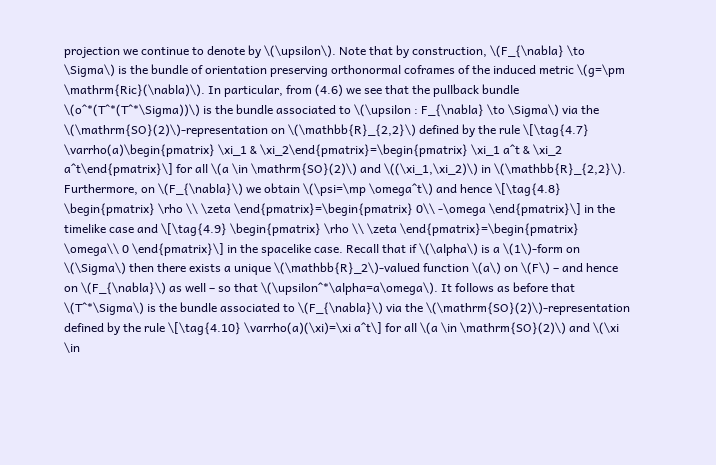projection we continue to denote by \(\upsilon\). Note that by construction, \(F_{\nabla} \to \Sigma\) is the bundle of orientation preserving orthonormal coframes of the induced metric \(g=\pm \mathrm{Ric}(\nabla)\). In particular, from (4.6) we see that the pullback bundle \(o^*(T^*(T^*\Sigma))\) is the bundle associated to \(\upsilon : F_{\nabla} \to \Sigma\) via the \(\mathrm{SO}(2)\)-representation on \(\mathbb{R}_{2,2}\) defined by the rule \[\tag{4.7} \varrho(a)\begin{pmatrix} \xi_1 & \xi_2\end{pmatrix}=\begin{pmatrix} \xi_1 a^t & \xi_2 a^t\end{pmatrix}\] for all \(a \in \mathrm{SO}(2)\) and \((\xi_1,\xi_2)\) in \(\mathbb{R}_{2,2}\). Furthermore, on \(F_{\nabla}\) we obtain \(\psi=\mp \omega^t\) and hence \[\tag{4.8} \begin{pmatrix} \rho \\ \zeta \end{pmatrix}=\begin{pmatrix} 0\\ -\omega \end{pmatrix}\] in the timelike case and \[\tag{4.9} \begin{pmatrix} \rho \\ \zeta \end{pmatrix}=\begin{pmatrix} \omega\\ 0 \end{pmatrix}\] in the spacelike case. Recall that if \(\alpha\) is a \(1\)-form on \(\Sigma\) then there exists a unique \(\mathbb{R}_2\)-valued function \(a\) on \(F\) – and hence on \(F_{\nabla}\) as well – so that \(\upsilon^*\alpha=a\omega\). It follows as before that \(T^*\Sigma\) is the bundle associated to \(F_{\nabla}\) via the \(\mathrm{SO}(2)\)-representation defined by the rule \[\tag{4.10} \varrho(a)(\xi)=\xi a^t\] for all \(a \in \mathrm{SO}(2)\) and \(\xi \in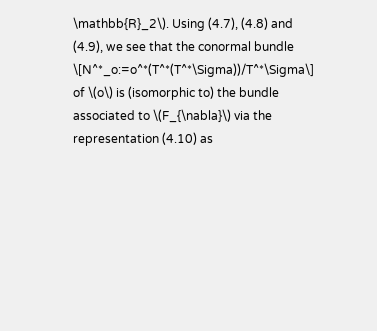\mathbb{R}_2\). Using (4.7), (4.8) and (4.9), we see that the conormal bundle \[N^*_o:=o^*(T^*(T^*\Sigma))/T^*\Sigma\] of \(o\) is (isomorphic to) the bundle associated to \(F_{\nabla}\) via the representation (4.10) as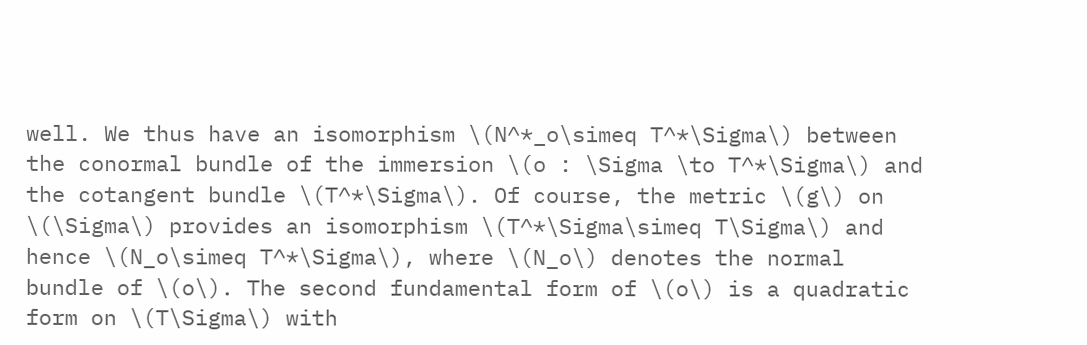well. We thus have an isomorphism \(N^*_o\simeq T^*\Sigma\) between the conormal bundle of the immersion \(o : \Sigma \to T^*\Sigma\) and the cotangent bundle \(T^*\Sigma\). Of course, the metric \(g\) on \(\Sigma\) provides an isomorphism \(T^*\Sigma\simeq T\Sigma\) and hence \(N_o\simeq T^*\Sigma\), where \(N_o\) denotes the normal bundle of \(o\). The second fundamental form of \(o\) is a quadratic form on \(T\Sigma\) with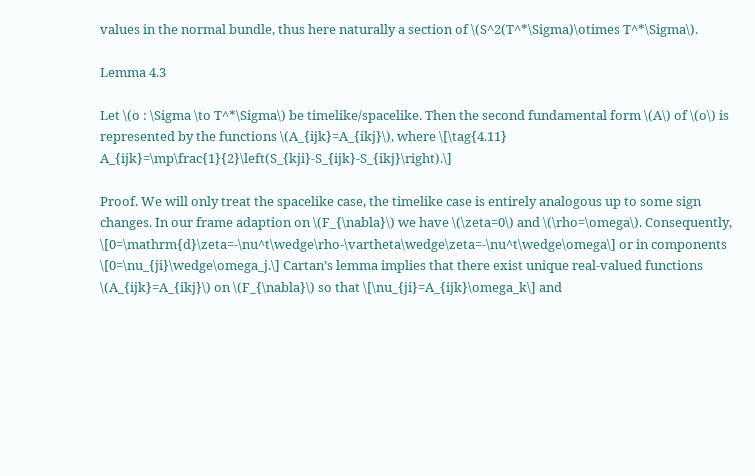values in the normal bundle, thus here naturally a section of \(S^2(T^*\Sigma)\otimes T^*\Sigma\).

Lemma 4.3

Let \(o : \Sigma \to T^*\Sigma\) be timelike/spacelike. Then the second fundamental form \(A\) of \(o\) is represented by the functions \(A_{ijk}=A_{ikj}\), where \[\tag{4.11} A_{ijk}=\mp\frac{1}{2}\left(S_{kji}-S_{ijk}-S_{ikj}\right).\]

Proof. We will only treat the spacelike case, the timelike case is entirely analogous up to some sign changes. In our frame adaption on \(F_{\nabla}\) we have \(\zeta=0\) and \(\rho=\omega\). Consequently, \[0=\mathrm{d}\zeta=-\nu^t\wedge\rho-\vartheta\wedge\zeta=-\nu^t\wedge\omega\] or in components \[0=\nu_{ji}\wedge\omega_j.\] Cartan’s lemma implies that there exist unique real-valued functions \(A_{ijk}=A_{ikj}\) on \(F_{\nabla}\) so that \[\nu_{ji}=A_{ijk}\omega_k\] and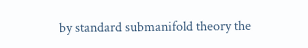by standard submanifold theory the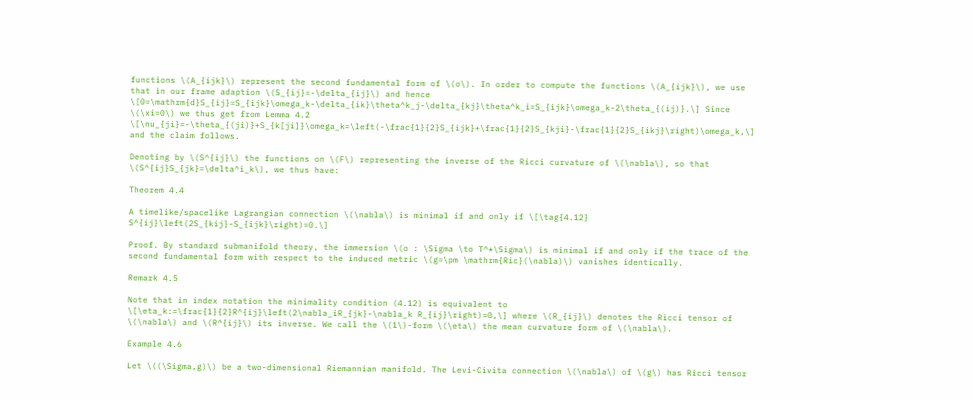functions \(A_{ijk}\) represent the second fundamental form of \(o\). In order to compute the functions \(A_{ijk}\), we use that in our frame adaption \(S_{ij}=-\delta_{ij}\) and hence \[0=\mathrm{d}S_{ij}=S_{ijk}\omega_k-\delta_{ik}\theta^k_j-\delta_{kj}\theta^k_i=S_{ijk}\omega_k-2\theta_{(ij)}.\] Since \(\xi=0\) we thus get from Lemma 4.2 \[\nu_{ji}=-\theta_{(ji)}+S_{k[ji]}\omega_k=\left(-\frac{1}{2}S_{ijk}+\frac{1}{2}S_{kji}-\frac{1}{2}S_{ikj}\right)\omega_k,\] and the claim follows.

Denoting by \(S^{ij}\) the functions on \(F\) representing the inverse of the Ricci curvature of \(\nabla\), so that \(S^{ij}S_{jk}=\delta^i_k\), we thus have:

Theorem 4.4

A timelike/spacelike Lagrangian connection \(\nabla\) is minimal if and only if \[\tag{4.12} S^{ij}\left(2S_{kij}-S_{ijk}\right)=0.\]

Proof. By standard submanifold theory, the immersion \(o : \Sigma \to T^*\Sigma\) is minimal if and only if the trace of the second fundamental form with respect to the induced metric \(g=\pm \mathrm{Ric}(\nabla)\) vanishes identically.

Remark 4.5

Note that in index notation the minimality condition (4.12) is equivalent to \[\eta_k:=\frac{1}{2}R^{ij}\left(2\nabla_iR_{jk}-\nabla_k R_{ij}\right)=0,\] where \(R_{ij}\) denotes the Ricci tensor of \(\nabla\) and \(R^{ij}\) its inverse. We call the \(1\)-form \(\eta\) the mean curvature form of \(\nabla\).

Example 4.6

Let \((\Sigma,g)\) be a two-dimensional Riemannian manifold. The Levi-Civita connection \(\nabla\) of \(g\) has Ricci tensor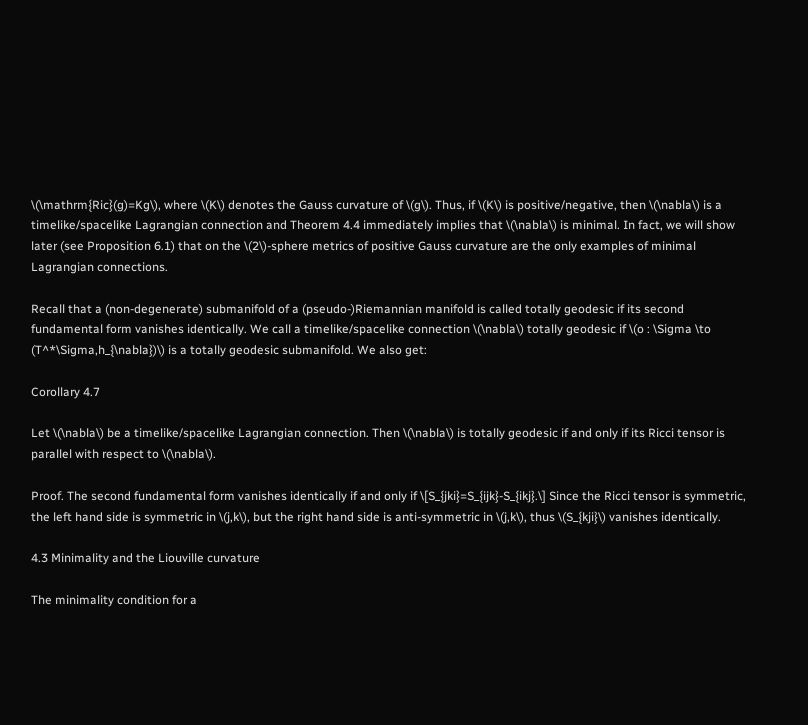\(\mathrm{Ric}(g)=Kg\), where \(K\) denotes the Gauss curvature of \(g\). Thus, if \(K\) is positive/negative, then \(\nabla\) is a timelike/spacelike Lagrangian connection and Theorem 4.4 immediately implies that \(\nabla\) is minimal. In fact, we will show later (see Proposition 6.1) that on the \(2\)-sphere metrics of positive Gauss curvature are the only examples of minimal Lagrangian connections.

Recall that a (non-degenerate) submanifold of a (pseudo-)Riemannian manifold is called totally geodesic if its second fundamental form vanishes identically. We call a timelike/spacelike connection \(\nabla\) totally geodesic if \(o : \Sigma \to (T^*\Sigma,h_{\nabla})\) is a totally geodesic submanifold. We also get:

Corollary 4.7

Let \(\nabla\) be a timelike/spacelike Lagrangian connection. Then \(\nabla\) is totally geodesic if and only if its Ricci tensor is parallel with respect to \(\nabla\).

Proof. The second fundamental form vanishes identically if and only if \[S_{jki}=S_{ijk}-S_{ikj}.\] Since the Ricci tensor is symmetric, the left hand side is symmetric in \(j,k\), but the right hand side is anti-symmetric in \(j,k\), thus \(S_{kji}\) vanishes identically.

4.3 Minimality and the Liouville curvature

The minimality condition for a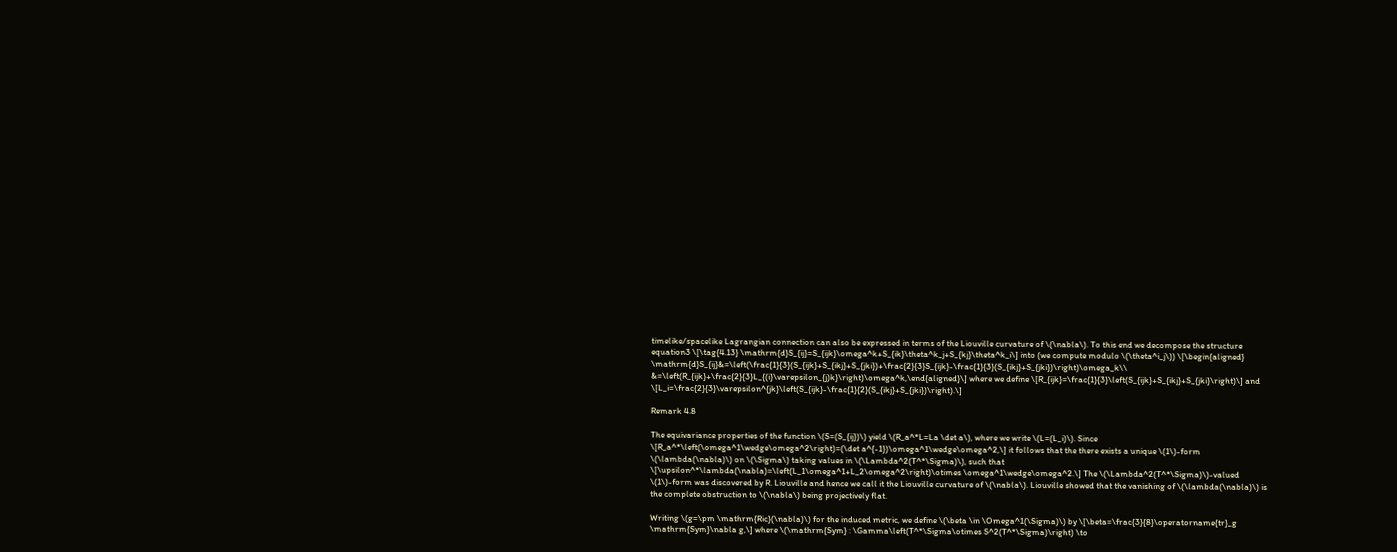timelike/spacelike Lagrangian connection can also be expressed in terms of the Liouville curvature of \(\nabla\). To this end we decompose the structure equation3 \[\tag{4.13} \mathrm{d}S_{ij}=S_{ijk}\omega^k+S_{ik}\theta^k_j+S_{kj}\theta^k_i\] into (we compute modulo \(\theta^i_j\)) \[\begin{aligned} \mathrm{d}S_{ij}&=\left(\frac{1}{3}(S_{ijk}+S_{ikj}+S_{jki})+\frac{2}{3}S_{ijk}-\frac{1}{3}(S_{ikj}+S_{jki})\right)\omega_k\\ &=\left(R_{ijk}+\frac{2}{3}L_{(i}\varepsilon_{j)k}\right)\omega^k,\end{aligned}\] where we define \[R_{ijk}=\frac{1}{3}\left(S_{ijk}+S_{ikj}+S_{jki}\right)\] and \[L_i=\frac{2}{3}\varepsilon^{jk}\left(S_{ijk}-\frac{1}{2}(S_{ikj}+S_{jki})\right).\]

Remark 4.8

The equivariance properties of the function \(S=(S_{ij})\) yield \(R_a^*L=La \det a\), where we write \(L=(L_i)\). Since \[R_a^*\left(\omega^1\wedge\omega^2\right)=(\det a^{-1})\omega^1\wedge\omega^2,\] it follows that the there exists a unique \(1\)-form \(\lambda(\nabla)\) on \(\Sigma\) taking values in \(\Lambda^2(T^*\Sigma)\), such that \[\upsilon^*\lambda(\nabla)=\left(L_1\omega^1+L_2\omega^2\right)\otimes \omega^1\wedge\omega^2.\] The \(\Lambda^2(T^*\Sigma)\)-valued \(1\)-form was discovered by R. Liouville and hence we call it the Liouville curvature of \(\nabla\). Liouville showed that the vanishing of \(\lambda(\nabla)\) is the complete obstruction to \(\nabla\) being projectively flat.

Writing \(g=\pm \mathrm{Ric}(\nabla)\) for the induced metric, we define \(\beta \in \Omega^1(\Sigma)\) by \[\beta=\frac{3}{8}\operatorname{tr}_g \mathrm{Sym}\nabla g,\] where \(\mathrm{Sym} : \Gamma\left(T^*\Sigma\otimes S^2(T^*\Sigma)\right) \to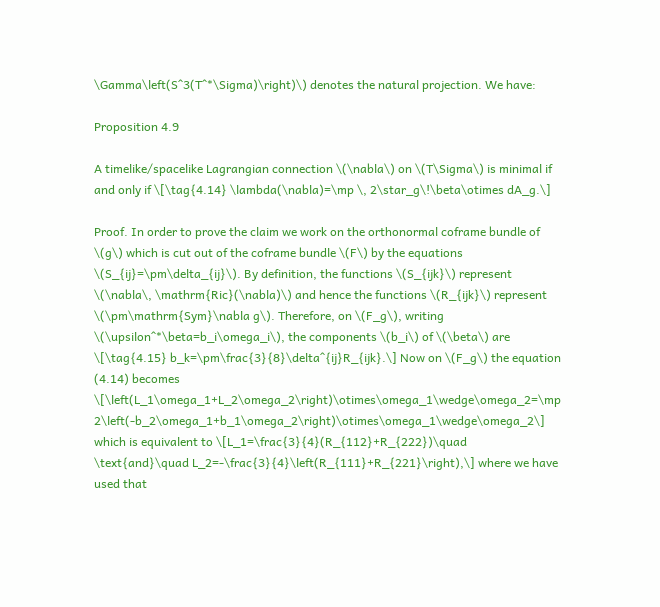\Gamma\left(S^3(T^*\Sigma)\right)\) denotes the natural projection. We have:

Proposition 4.9

A timelike/spacelike Lagrangian connection \(\nabla\) on \(T\Sigma\) is minimal if and only if \[\tag{4.14} \lambda(\nabla)=\mp \, 2\star_g\!\beta\otimes dA_g.\]

Proof. In order to prove the claim we work on the orthonormal coframe bundle of \(g\) which is cut out of the coframe bundle \(F\) by the equations \(S_{ij}=\pm\delta_{ij}\). By definition, the functions \(S_{ijk}\) represent \(\nabla\, \mathrm{Ric}(\nabla)\) and hence the functions \(R_{ijk}\) represent \(\pm\mathrm{Sym}\nabla g\). Therefore, on \(F_g\), writing \(\upsilon^*\beta=b_i\omega_i\), the components \(b_i\) of \(\beta\) are \[\tag{4.15} b_k=\pm\frac{3}{8}\delta^{ij}R_{ijk}.\] Now on \(F_g\) the equation (4.14) becomes \[\left(L_1\omega_1+L_2\omega_2\right)\otimes\omega_1\wedge\omega_2=\mp 2\left(-b_2\omega_1+b_1\omega_2\right)\otimes\omega_1\wedge\omega_2\] which is equivalent to \[L_1=\frac{3}{4}(R_{112}+R_{222})\quad \text{and}\quad L_2=-\frac{3}{4}\left(R_{111}+R_{221}\right),\] where we have used that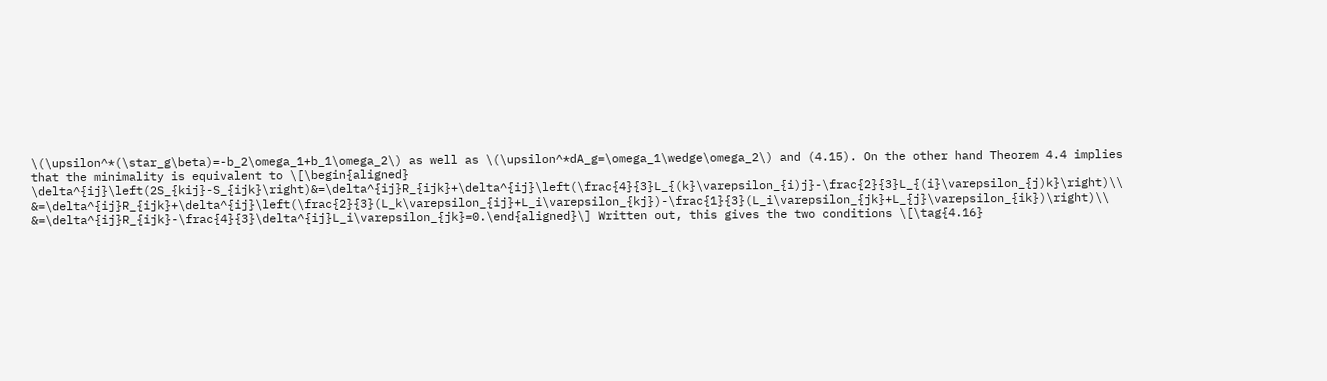\(\upsilon^*(\star_g\beta)=-b_2\omega_1+b_1\omega_2\) as well as \(\upsilon^*dA_g=\omega_1\wedge\omega_2\) and (4.15). On the other hand Theorem 4.4 implies that the minimality is equivalent to \[\begin{aligned} \delta^{ij}\left(2S_{kij}-S_{ijk}\right)&=\delta^{ij}R_{ijk}+\delta^{ij}\left(\frac{4}{3}L_{(k}\varepsilon_{i)j}-\frac{2}{3}L_{(i}\varepsilon_{j)k}\right)\\ &=\delta^{ij}R_{ijk}+\delta^{ij}\left(\frac{2}{3}(L_k\varepsilon_{ij}+L_i\varepsilon_{kj})-\frac{1}{3}(L_i\varepsilon_{jk}+L_{j}\varepsilon_{ik})\right)\\ &=\delta^{ij}R_{ijk}-\frac{4}{3}\delta^{ij}L_i\varepsilon_{jk}=0.\end{aligned}\] Written out, this gives the two conditions \[\tag{4.16}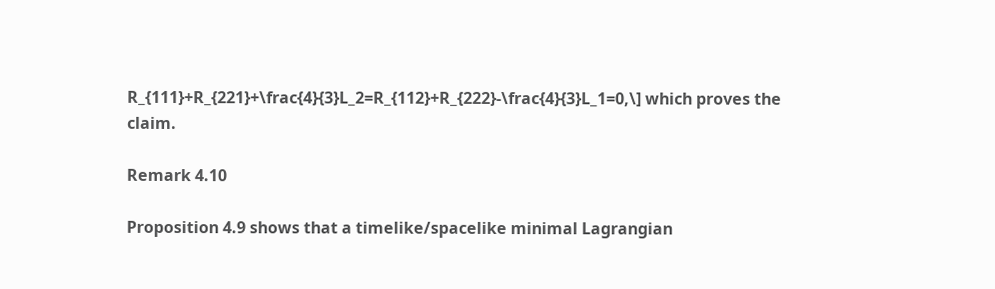R_{111}+R_{221}+\frac{4}{3}L_2=R_{112}+R_{222}-\frac{4}{3}L_1=0,\] which proves the claim.

Remark 4.10

Proposition 4.9 shows that a timelike/spacelike minimal Lagrangian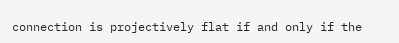connection is projectively flat if and only if the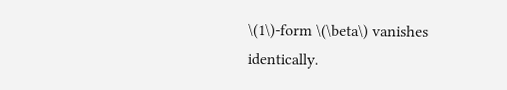\(1\)-form \(\beta\) vanishes identically.